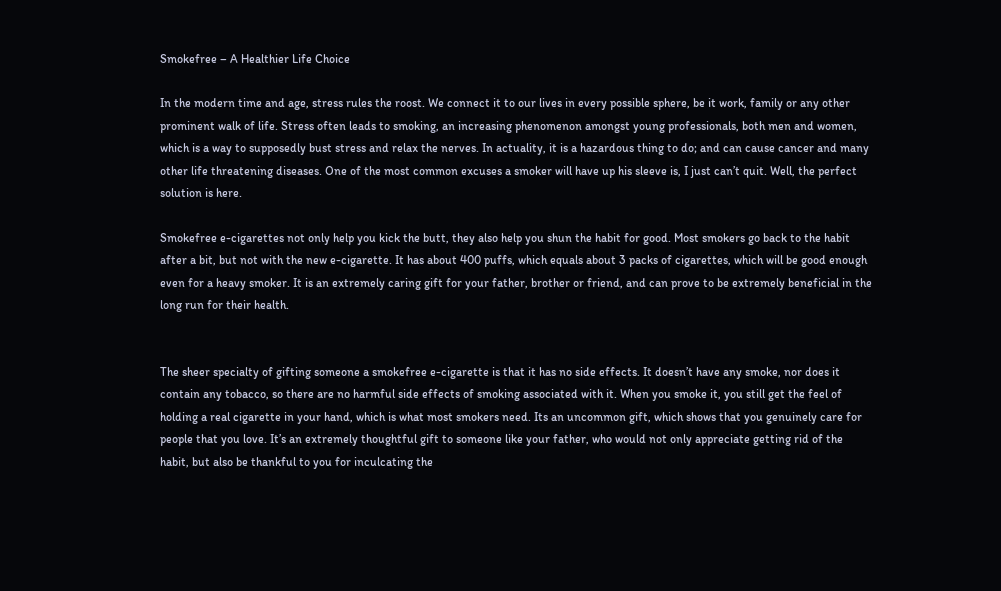Smokefree – A Healthier Life Choice

In the modern time and age, stress rules the roost. We connect it to our lives in every possible sphere, be it work, family or any other prominent walk of life. Stress often leads to smoking, an increasing phenomenon amongst young professionals, both men and women, which is a way to supposedly bust stress and relax the nerves. In actuality, it is a hazardous thing to do; and can cause cancer and many other life threatening diseases. One of the most common excuses a smoker will have up his sleeve is, I just can’t quit. Well, the perfect solution is here.

Smokefree e-cigarettes not only help you kick the butt, they also help you shun the habit for good. Most smokers go back to the habit after a bit, but not with the new e-cigarette. It has about 400 puffs, which equals about 3 packs of cigarettes, which will be good enough even for a heavy smoker. It is an extremely caring gift for your father, brother or friend, and can prove to be extremely beneficial in the long run for their health.


The sheer specialty of gifting someone a smokefree e-cigarette is that it has no side effects. It doesn’t have any smoke, nor does it contain any tobacco, so there are no harmful side effects of smoking associated with it. When you smoke it, you still get the feel of holding a real cigarette in your hand, which is what most smokers need. Its an uncommon gift, which shows that you genuinely care for people that you love. It’s an extremely thoughtful gift to someone like your father, who would not only appreciate getting rid of the habit, but also be thankful to you for inculcating the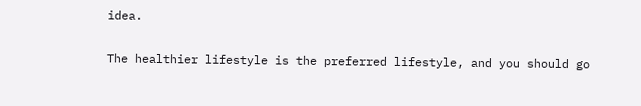idea.

The healthier lifestyle is the preferred lifestyle, and you should go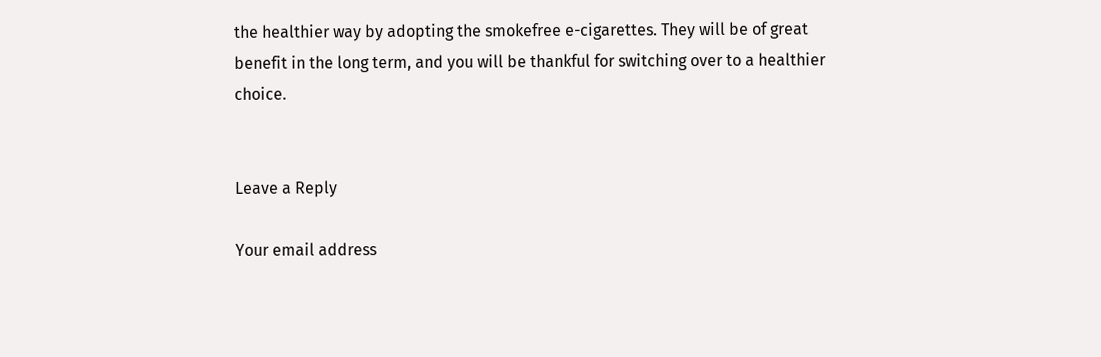the healthier way by adopting the smokefree e-cigarettes. They will be of great benefit in the long term, and you will be thankful for switching over to a healthier choice.


Leave a Reply

Your email address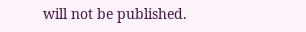will not be published.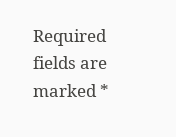Required fields are marked *